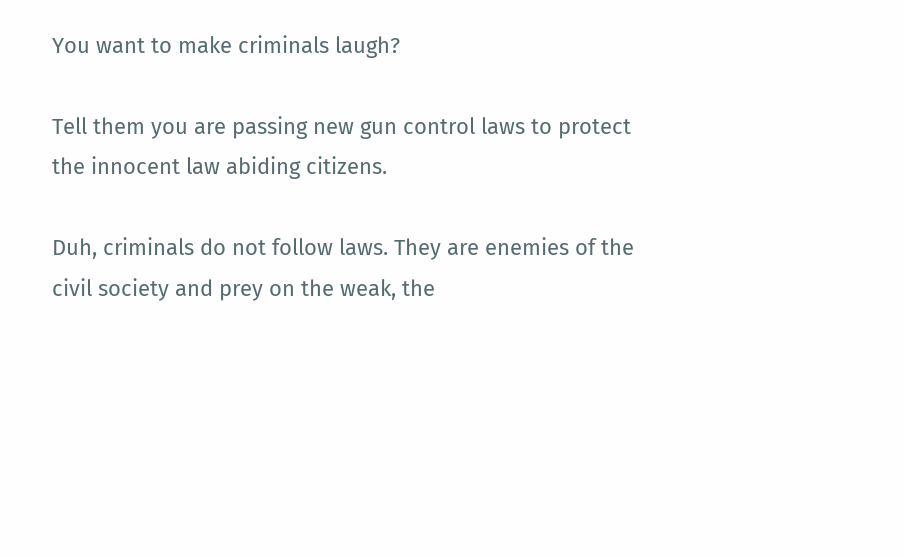You want to make criminals laugh?

Tell them you are passing new gun control laws to protect the innocent law abiding citizens.

Duh, criminals do not follow laws. They are enemies of the civil society and prey on the weak, the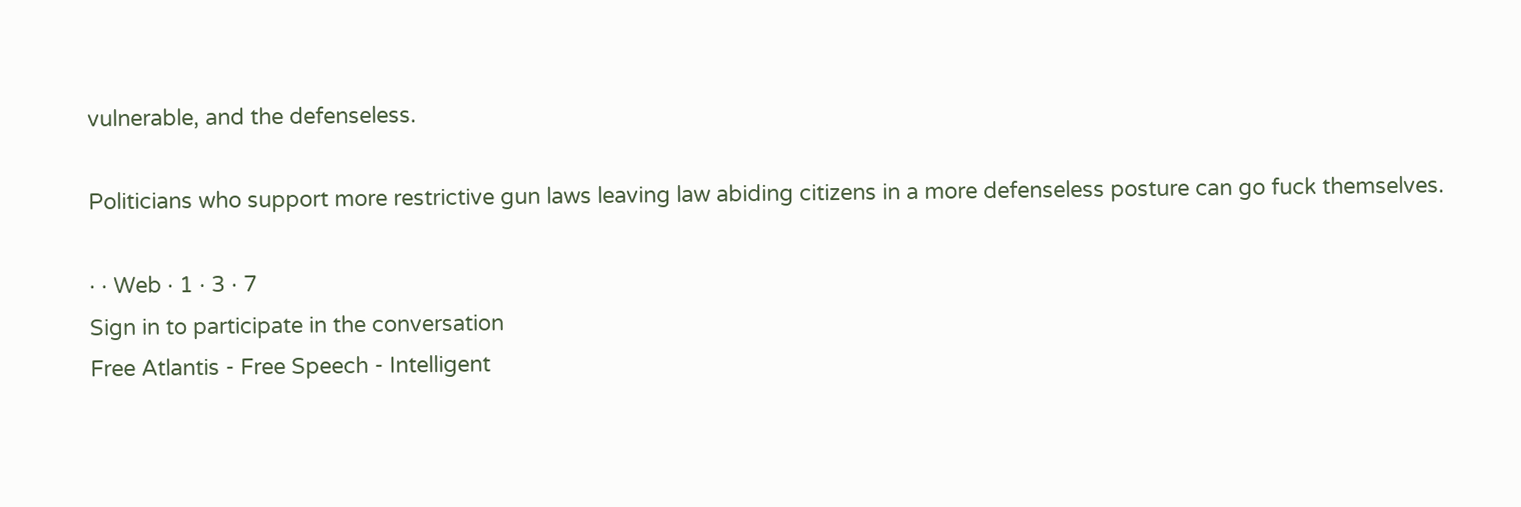vulnerable, and the defenseless.

Politicians who support more restrictive gun laws leaving law abiding citizens in a more defenseless posture can go fuck themselves.

· · Web · 1 · 3 · 7
Sign in to participate in the conversation
Free Atlantis - Free Speech - Intelligent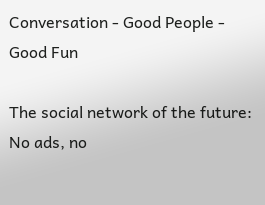Conversation - Good People - Good Fun

The social network of the future: No ads, no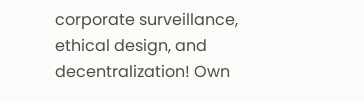corporate surveillance, ethical design, and decentralization! Own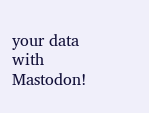your data with Mastodon!